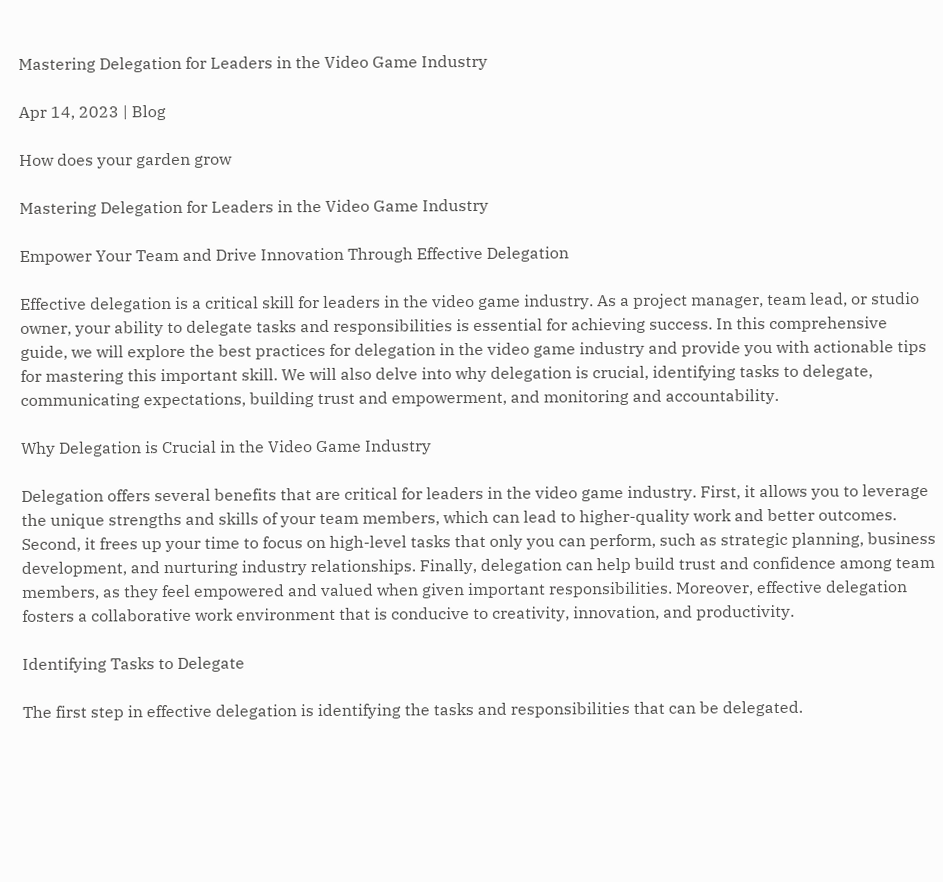Mastering Delegation for Leaders in the Video Game Industry

Apr 14, 2023 | Blog

How does your garden grow

Mastering Delegation for Leaders in the Video Game Industry

Empower Your Team and Drive Innovation Through Effective Delegation

Effective delegation is a critical skill for leaders in the video game industry. As a project manager, team lead, or studio owner, your ability to delegate tasks and responsibilities is essential for achieving success. In this comprehensive guide, we will explore the best practices for delegation in the video game industry and provide you with actionable tips for mastering this important skill. We will also delve into why delegation is crucial, identifying tasks to delegate, communicating expectations, building trust and empowerment, and monitoring and accountability.

Why Delegation is Crucial in the Video Game Industry

Delegation offers several benefits that are critical for leaders in the video game industry. First, it allows you to leverage the unique strengths and skills of your team members, which can lead to higher-quality work and better outcomes. Second, it frees up your time to focus on high-level tasks that only you can perform, such as strategic planning, business development, and nurturing industry relationships. Finally, delegation can help build trust and confidence among team members, as they feel empowered and valued when given important responsibilities. Moreover, effective delegation fosters a collaborative work environment that is conducive to creativity, innovation, and productivity.

Identifying Tasks to Delegate

The first step in effective delegation is identifying the tasks and responsibilities that can be delegated.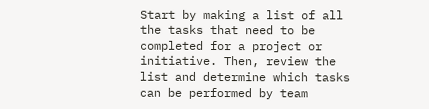Start by making a list of all the tasks that need to be completed for a project or initiative. Then, review the list and determine which tasks can be performed by team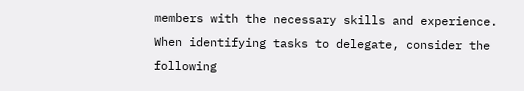members with the necessary skills and experience. When identifying tasks to delegate, consider the following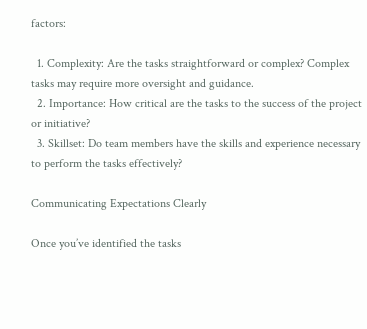factors:

  1. Complexity: Are the tasks straightforward or complex? Complex tasks may require more oversight and guidance.
  2. Importance: How critical are the tasks to the success of the project or initiative?
  3. Skillset: Do team members have the skills and experience necessary to perform the tasks effectively?

Communicating Expectations Clearly

Once you’ve identified the tasks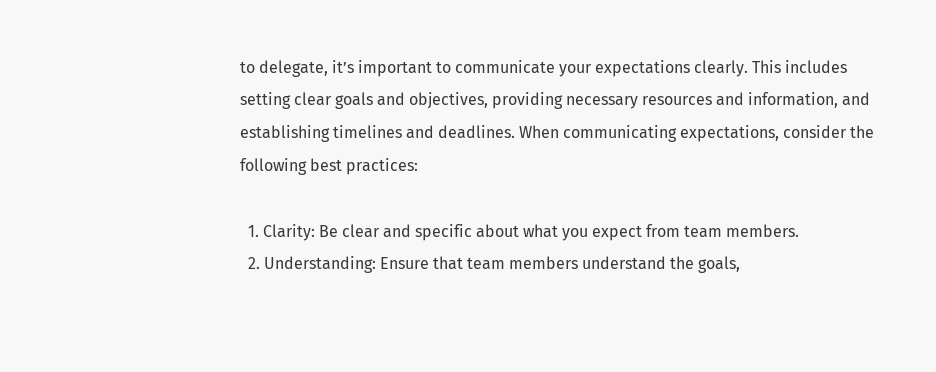to delegate, it’s important to communicate your expectations clearly. This includes setting clear goals and objectives, providing necessary resources and information, and establishing timelines and deadlines. When communicating expectations, consider the following best practices:

  1. Clarity: Be clear and specific about what you expect from team members.
  2. Understanding: Ensure that team members understand the goals,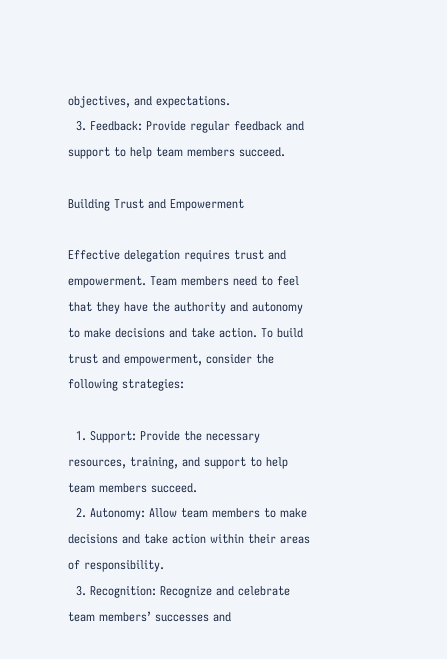objectives, and expectations.
  3. Feedback: Provide regular feedback and support to help team members succeed.

Building Trust and Empowerment

Effective delegation requires trust and empowerment. Team members need to feel that they have the authority and autonomy to make decisions and take action. To build trust and empowerment, consider the following strategies:

  1. Support: Provide the necessary resources, training, and support to help team members succeed.
  2. Autonomy: Allow team members to make decisions and take action within their areas of responsibility.
  3. Recognition: Recognize and celebrate team members’ successes and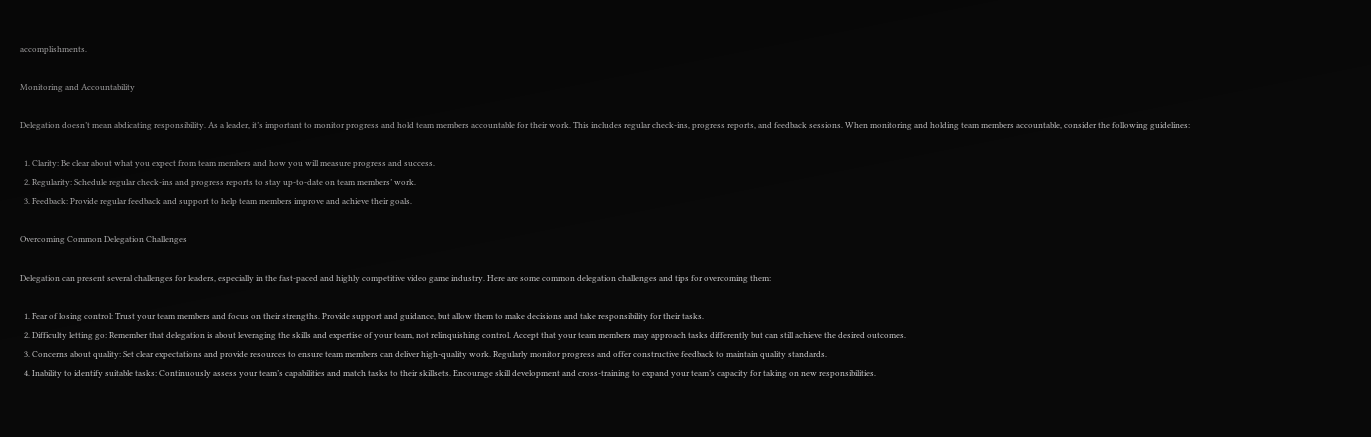accomplishments.

Monitoring and Accountability

Delegation doesn’t mean abdicating responsibility. As a leader, it’s important to monitor progress and hold team members accountable for their work. This includes regular check-ins, progress reports, and feedback sessions. When monitoring and holding team members accountable, consider the following guidelines:

  1. Clarity: Be clear about what you expect from team members and how you will measure progress and success.
  2. Regularity: Schedule regular check-ins and progress reports to stay up-to-date on team members’ work.
  3. Feedback: Provide regular feedback and support to help team members improve and achieve their goals.

Overcoming Common Delegation Challenges

Delegation can present several challenges for leaders, especially in the fast-paced and highly competitive video game industry. Here are some common delegation challenges and tips for overcoming them:

  1. Fear of losing control: Trust your team members and focus on their strengths. Provide support and guidance, but allow them to make decisions and take responsibility for their tasks.
  2. Difficulty letting go: Remember that delegation is about leveraging the skills and expertise of your team, not relinquishing control. Accept that your team members may approach tasks differently but can still achieve the desired outcomes.
  3. Concerns about quality: Set clear expectations and provide resources to ensure team members can deliver high-quality work. Regularly monitor progress and offer constructive feedback to maintain quality standards.
  4. Inability to identify suitable tasks: Continuously assess your team’s capabilities and match tasks to their skillsets. Encourage skill development and cross-training to expand your team’s capacity for taking on new responsibilities.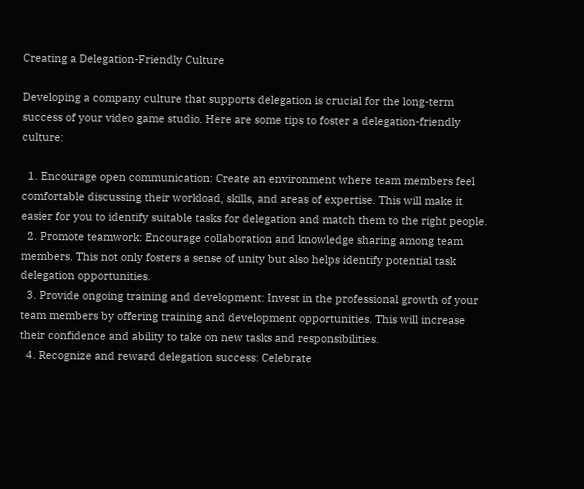Creating a Delegation-Friendly Culture

Developing a company culture that supports delegation is crucial for the long-term success of your video game studio. Here are some tips to foster a delegation-friendly culture:

  1. Encourage open communication: Create an environment where team members feel comfortable discussing their workload, skills, and areas of expertise. This will make it easier for you to identify suitable tasks for delegation and match them to the right people.
  2. Promote teamwork: Encourage collaboration and knowledge sharing among team members. This not only fosters a sense of unity but also helps identify potential task delegation opportunities.
  3. Provide ongoing training and development: Invest in the professional growth of your team members by offering training and development opportunities. This will increase their confidence and ability to take on new tasks and responsibilities.
  4. Recognize and reward delegation success: Celebrate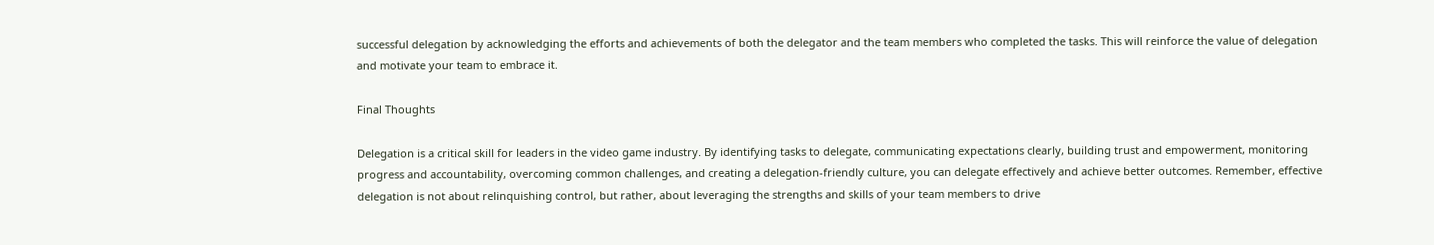successful delegation by acknowledging the efforts and achievements of both the delegator and the team members who completed the tasks. This will reinforce the value of delegation and motivate your team to embrace it.

Final Thoughts

Delegation is a critical skill for leaders in the video game industry. By identifying tasks to delegate, communicating expectations clearly, building trust and empowerment, monitoring progress and accountability, overcoming common challenges, and creating a delegation-friendly culture, you can delegate effectively and achieve better outcomes. Remember, effective delegation is not about relinquishing control, but rather, about leveraging the strengths and skills of your team members to drive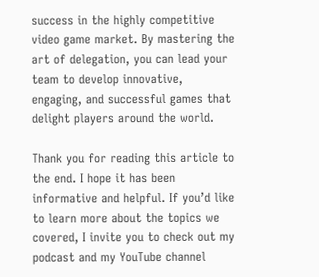success in the highly competitive video game market. By mastering the art of delegation, you can lead your team to develop innovative, engaging, and successful games that delight players around the world.

Thank you for reading this article to the end. I hope it has been informative and helpful. If you’d like to learn more about the topics we covered, I invite you to check out my podcast and my YouTube channel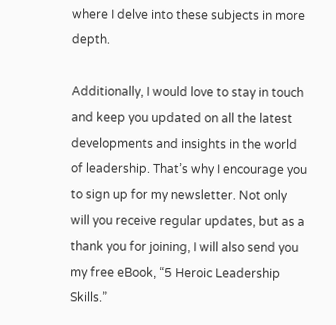where I delve into these subjects in more depth.

Additionally, I would love to stay in touch and keep you updated on all the latest developments and insights in the world of leadership. That’s why I encourage you to sign up for my newsletter. Not only will you receive regular updates, but as a thank you for joining, I will also send you my free eBook, “5 Heroic Leadership Skills.”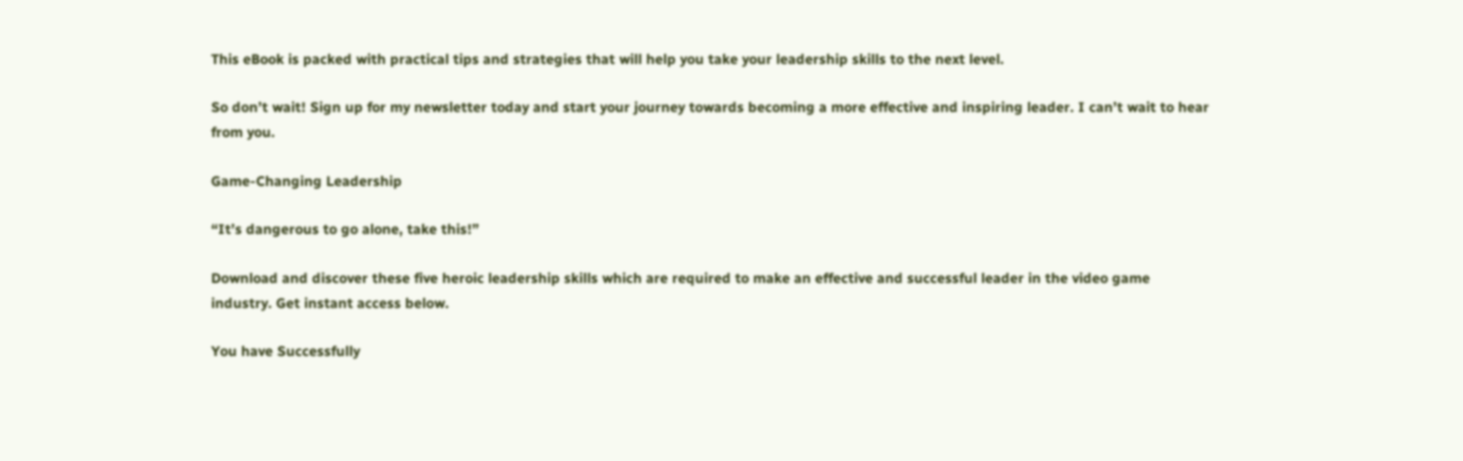This eBook is packed with practical tips and strategies that will help you take your leadership skills to the next level.

So don’t wait! Sign up for my newsletter today and start your journey towards becoming a more effective and inspiring leader. I can’t wait to hear from you.

Game-Changing Leadership

“It’s dangerous to go alone, take this!”

Download and discover these five heroic leadership skills which are required to make an effective and successful leader in the video game industry. Get instant access below.

You have Successfully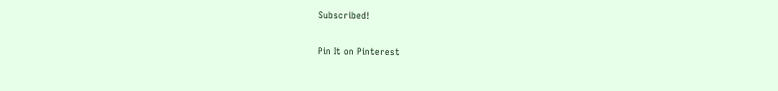Subscribed!

Pin It on Pinterest